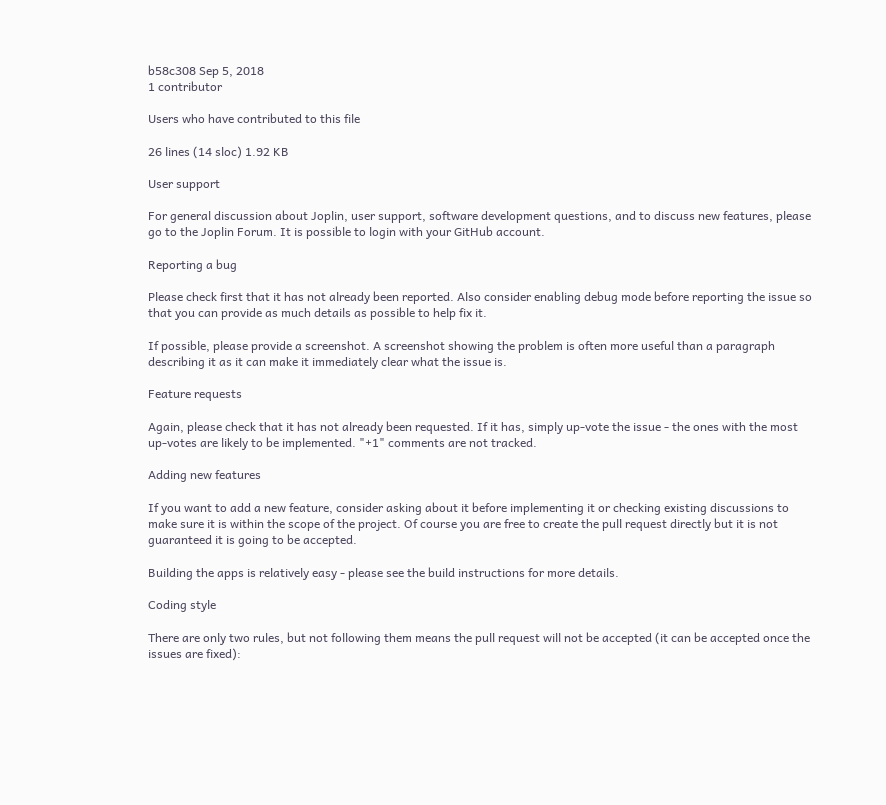b58c308 Sep 5, 2018
1 contributor

Users who have contributed to this file

26 lines (14 sloc) 1.92 KB

User support

For general discussion about Joplin, user support, software development questions, and to discuss new features, please go to the Joplin Forum. It is possible to login with your GitHub account.

Reporting a bug

Please check first that it has not already been reported. Also consider enabling debug mode before reporting the issue so that you can provide as much details as possible to help fix it.

If possible, please provide a screenshot. A screenshot showing the problem is often more useful than a paragraph describing it as it can make it immediately clear what the issue is.

Feature requests

Again, please check that it has not already been requested. If it has, simply up-vote the issue - the ones with the most up-votes are likely to be implemented. "+1" comments are not tracked.

Adding new features

If you want to add a new feature, consider asking about it before implementing it or checking existing discussions to make sure it is within the scope of the project. Of course you are free to create the pull request directly but it is not guaranteed it is going to be accepted.

Building the apps is relatively easy - please see the build instructions for more details.

Coding style

There are only two rules, but not following them means the pull request will not be accepted (it can be accepted once the issues are fixed):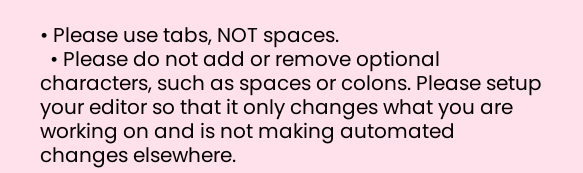• Please use tabs, NOT spaces.
  • Please do not add or remove optional characters, such as spaces or colons. Please setup your editor so that it only changes what you are working on and is not making automated changes elsewhere.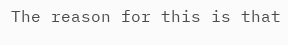The reason for this is that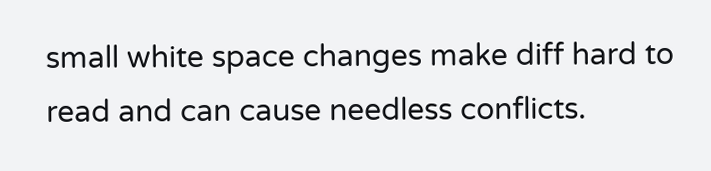small white space changes make diff hard to read and can cause needless conflicts.